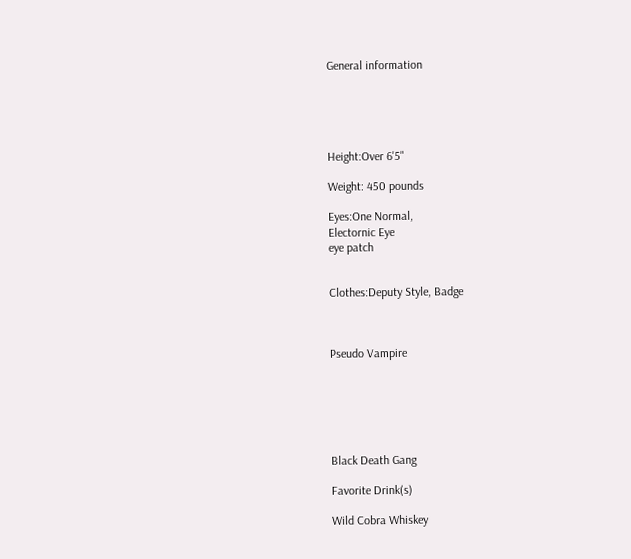General information





Height:Over 6'5"

Weight: 450 pounds

Eyes:One Normal,
Electornic Eye
eye patch


Clothes:Deputy Style, Badge



Pseudo Vampire






Black Death Gang

Favorite Drink(s)

Wild Cobra Whiskey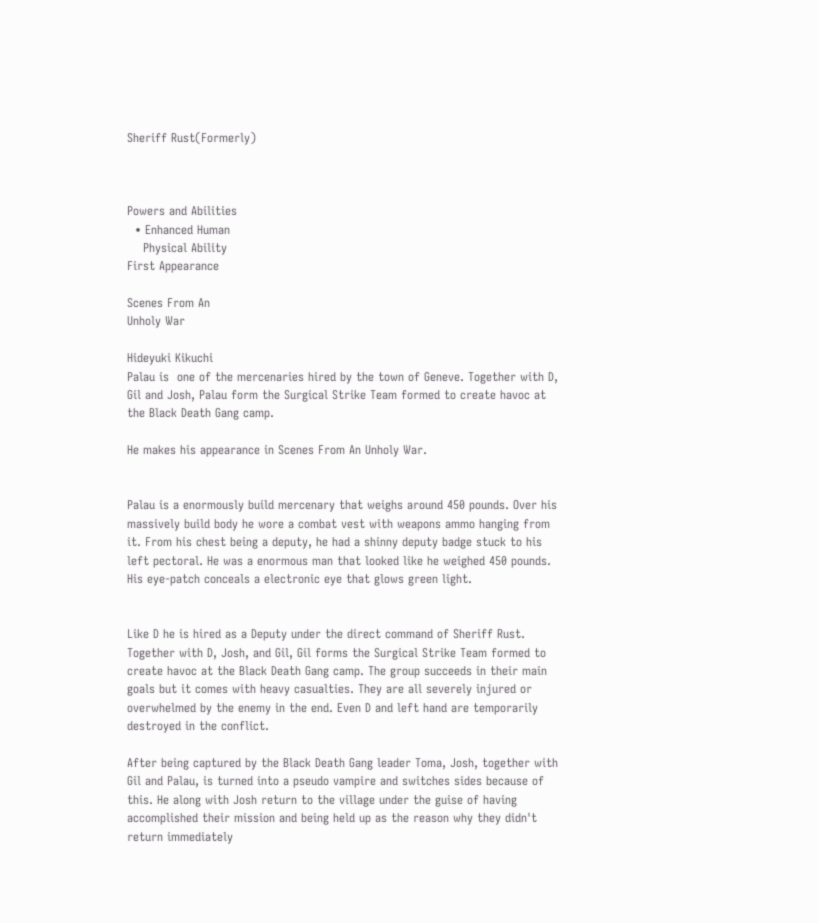Sheriff Rust(Formerly)



Powers and Abilities
  • Enhanced Human
    Physical Ability
First Appearance

Scenes From An
Unholy War

Hideyuki Kikuchi
Palau is  one of the mercenaries hired by the town of Geneve. Together with D, Gil and Josh, Palau form the Surgical Strike Team formed to create havoc at the Black Death Gang camp.

He makes his appearance in Scenes From An Unholy War.


Palau is a enormously build mercenary that weighs around 450 pounds. Over his massively build body he wore a combat vest with weapons ammo hanging from it. From his chest being a deputy, he had a shinny deputy badge stuck to his left pectoral. He was a enormous man that looked like he weighed 450 pounds. His eye-patch conceals a electronic eye that glows green light.


Like D he is hired as a Deputy under the direct command of Sheriff Rust. Together with D, Josh, and Gil, Gil forms the Surgical Strike Team formed to create havoc at the Black Death Gang camp. The group succeeds in their main goals but it comes with heavy casualties. They are all severely injured or overwhelmed by the enemy in the end. Even D and left hand are temporarily destroyed in the conflict.

After being captured by the Black Death Gang leader Toma, Josh, together with Gil and Palau, is turned into a pseudo vampire and switches sides because of this. He along with Josh return to the village under the guise of having accomplished their mission and being held up as the reason why they didn't return immediately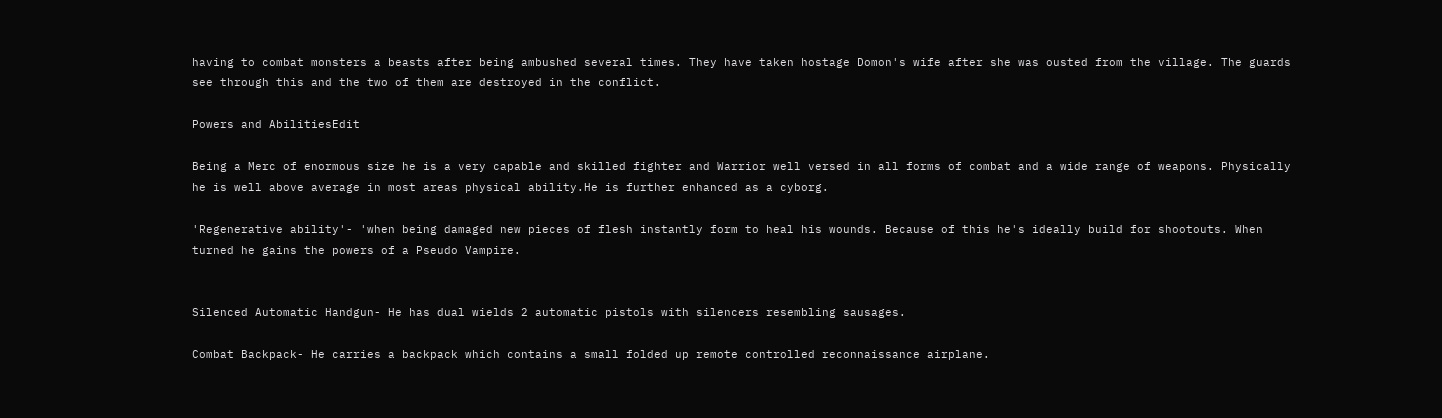having to combat monsters a beasts after being ambushed several times. They have taken hostage Domon's wife after she was ousted from the village. The guards see through this and the two of them are destroyed in the conflict.

Powers and AbilitiesEdit

Being a Merc of enormous size he is a very capable and skilled fighter and Warrior well versed in all forms of combat and a wide range of weapons. Physically he is well above average in most areas physical ability.He is further enhanced as a cyborg.

'Regenerative ability'- 'when being damaged new pieces of flesh instantly form to heal his wounds. Because of this he's ideally build for shootouts. When turned he gains the powers of a Pseudo Vampire.


Silenced Automatic Handgun- He has dual wields 2 automatic pistols with silencers resembling sausages.

Combat Backpack- He carries a backpack which contains a small folded up remote controlled reconnaissance airplane.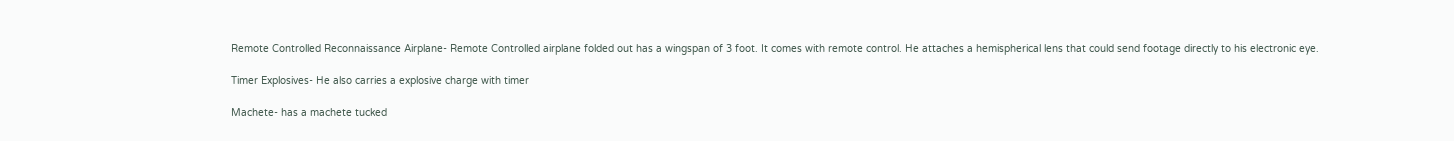Remote Controlled Reconnaissance Airplane- Remote Controlled airplane folded out has a wingspan of 3 foot. It comes with remote control. He attaches a hemispherical lens that could send footage directly to his electronic eye.

Timer Explosives- He also carries a explosive charge with timer

Machete- has a machete tucked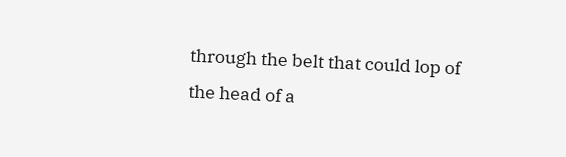through the belt that could lop of the head of a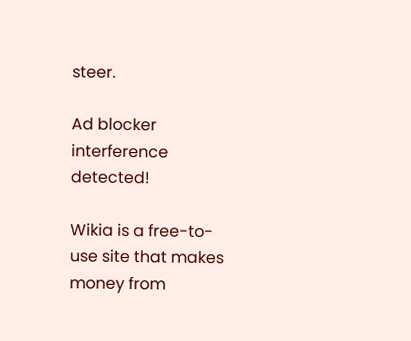steer.

Ad blocker interference detected!

Wikia is a free-to-use site that makes money from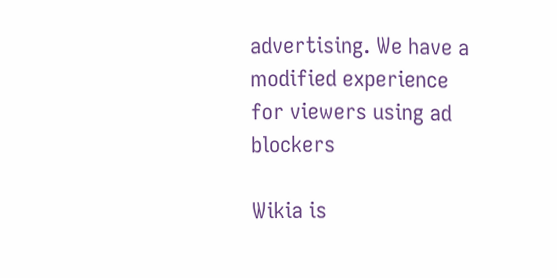advertising. We have a modified experience for viewers using ad blockers

Wikia is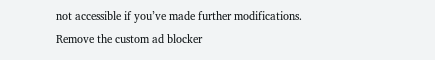not accessible if you’ve made further modifications. Remove the custom ad blocker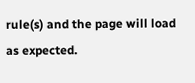rule(s) and the page will load as expected.